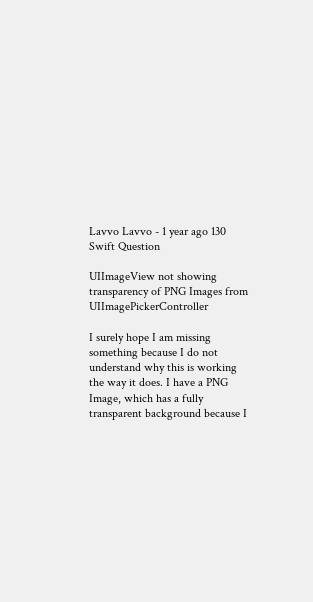Lavvo Lavvo - 1 year ago 130
Swift Question

UIImageView not showing transparency of PNG Images from UIImagePickerController

I surely hope I am missing something because I do not understand why this is working the way it does. I have a PNG Image, which has a fully transparent background because I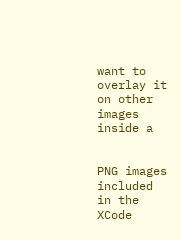want to overlay it on other images inside a


PNG images included in the XCode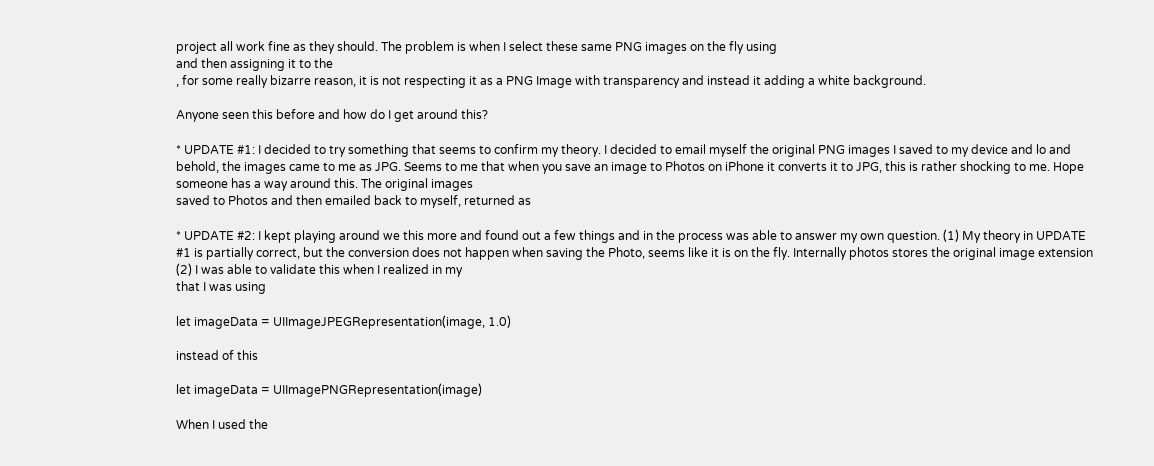project all work fine as they should. The problem is when I select these same PNG images on the fly using
and then assigning it to the
, for some really bizarre reason, it is not respecting it as a PNG Image with transparency and instead it adding a white background.

Anyone seen this before and how do I get around this?

* UPDATE #1: I decided to try something that seems to confirm my theory. I decided to email myself the original PNG images I saved to my device and lo and behold, the images came to me as JPG. Seems to me that when you save an image to Photos on iPhone it converts it to JPG, this is rather shocking to me. Hope someone has a way around this. The original images
saved to Photos and then emailed back to myself, returned as

* UPDATE #2: I kept playing around we this more and found out a few things and in the process was able to answer my own question. (1) My theory in UPDATE #1 is partially correct, but the conversion does not happen when saving the Photo, seems like it is on the fly. Internally photos stores the original image extension (2) I was able to validate this when I realized in my
that I was using

let imageData = UIImageJPEGRepresentation(image, 1.0)

instead of this

let imageData = UIImagePNGRepresentation(image)

When I used the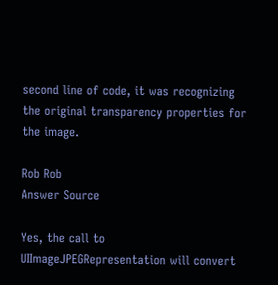second line of code, it was recognizing the original transparency properties for the image.

Rob Rob
Answer Source

Yes, the call to UIImageJPEGRepresentation will convert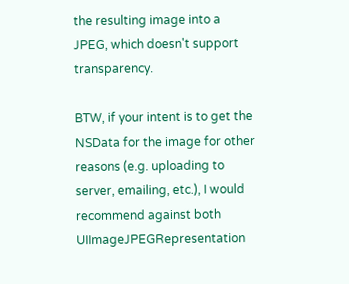the resulting image into a JPEG, which doesn't support transparency.

BTW, if your intent is to get the NSData for the image for other reasons (e.g. uploading to server, emailing, etc.), I would recommend against both UIImageJPEGRepresentation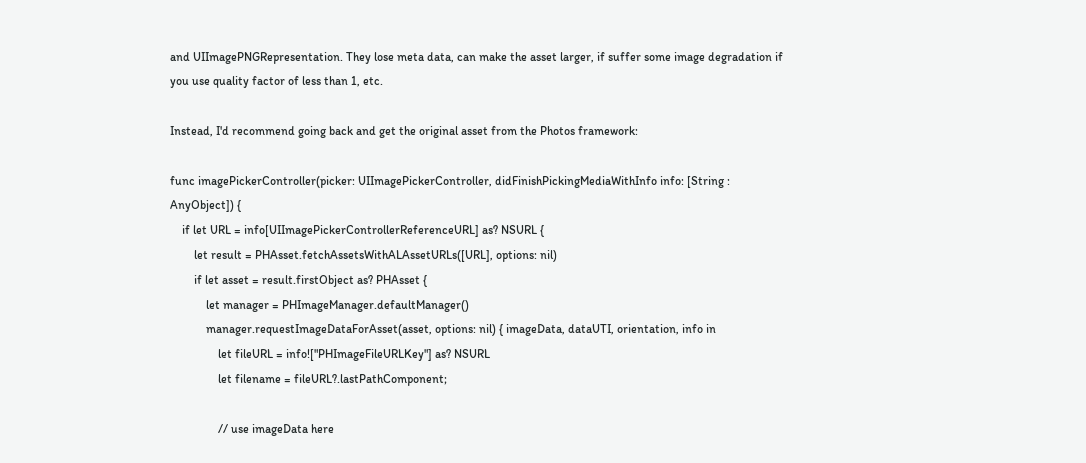and UIImagePNGRepresentation. They lose meta data, can make the asset larger, if suffer some image degradation if you use quality factor of less than 1, etc.

Instead, I'd recommend going back and get the original asset from the Photos framework:

func imagePickerController(picker: UIImagePickerController, didFinishPickingMediaWithInfo info: [String : AnyObject]) {
    if let URL = info[UIImagePickerControllerReferenceURL] as? NSURL {
        let result = PHAsset.fetchAssetsWithALAssetURLs([URL], options: nil)
        if let asset = result.firstObject as? PHAsset {
            let manager = PHImageManager.defaultManager()
            manager.requestImageDataForAsset(asset, options: nil) { imageData, dataUTI, orientation, info in
                let fileURL = info!["PHImageFileURLKey"] as? NSURL
                let filename = fileURL?.lastPathComponent;

                // use imageData here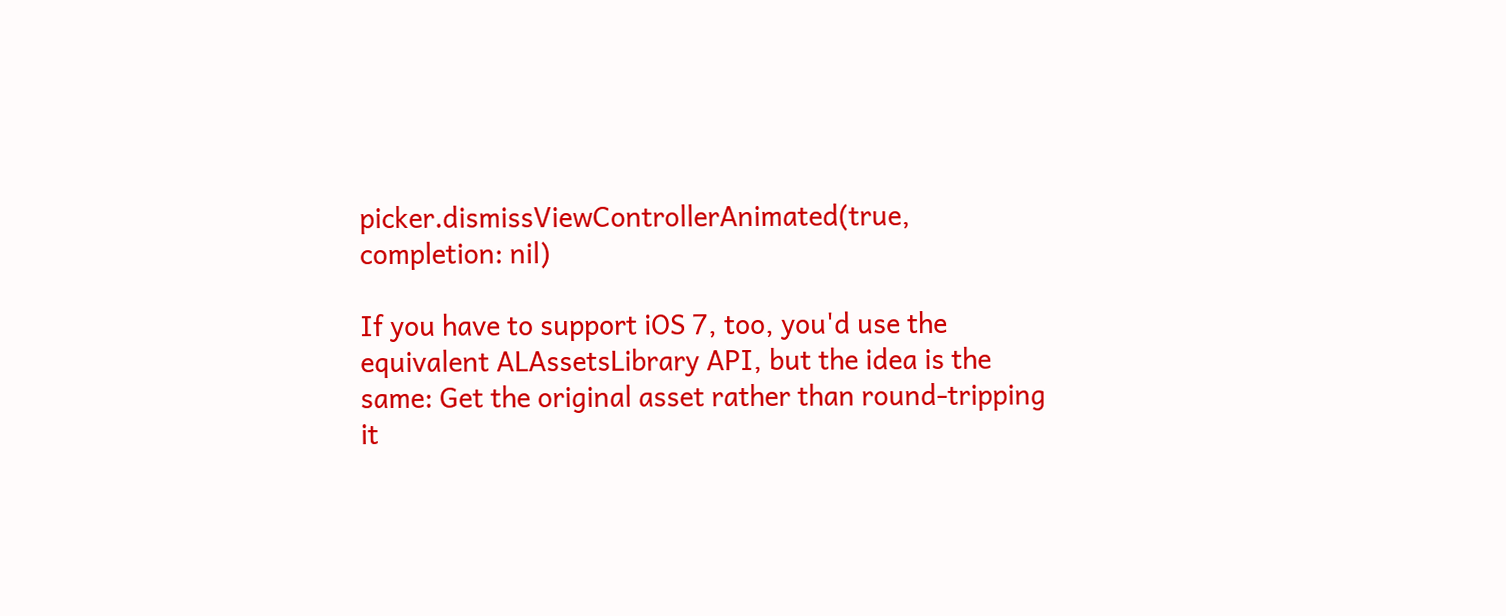picker.dismissViewControllerAnimated(true, completion: nil)

If you have to support iOS 7, too, you'd use the equivalent ALAssetsLibrary API, but the idea is the same: Get the original asset rather than round-tripping it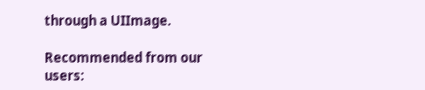through a UIImage.

Recommended from our users: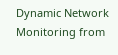Dynamic Network Monitoring from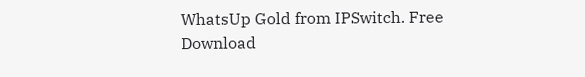WhatsUp Gold from IPSwitch. Free Download